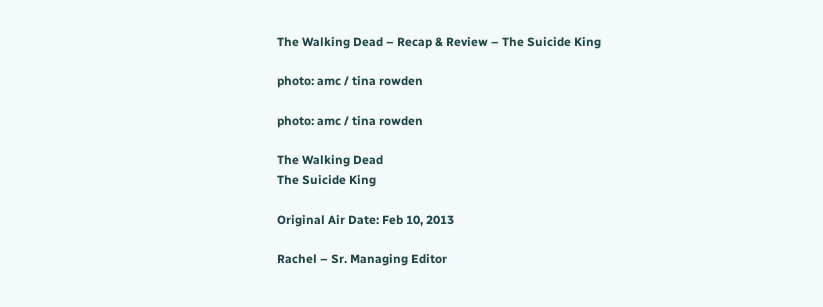The Walking Dead – Recap & Review – The Suicide King

photo: amc / tina rowden

photo: amc / tina rowden

The Walking Dead
The Suicide King

Original Air Date: Feb 10, 2013

Rachel – Sr. Managing Editor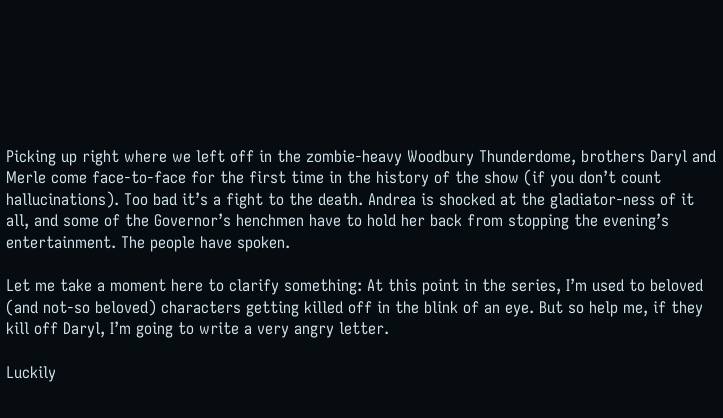Picking up right where we left off in the zombie-heavy Woodbury Thunderdome, brothers Daryl and Merle come face-to-face for the first time in the history of the show (if you don’t count hallucinations). Too bad it’s a fight to the death. Andrea is shocked at the gladiator-ness of it all, and some of the Governor’s henchmen have to hold her back from stopping the evening’s entertainment. The people have spoken.

Let me take a moment here to clarify something: At this point in the series, I’m used to beloved (and not-so beloved) characters getting killed off in the blink of an eye. But so help me, if they kill off Daryl, I’m going to write a very angry letter.

Luckily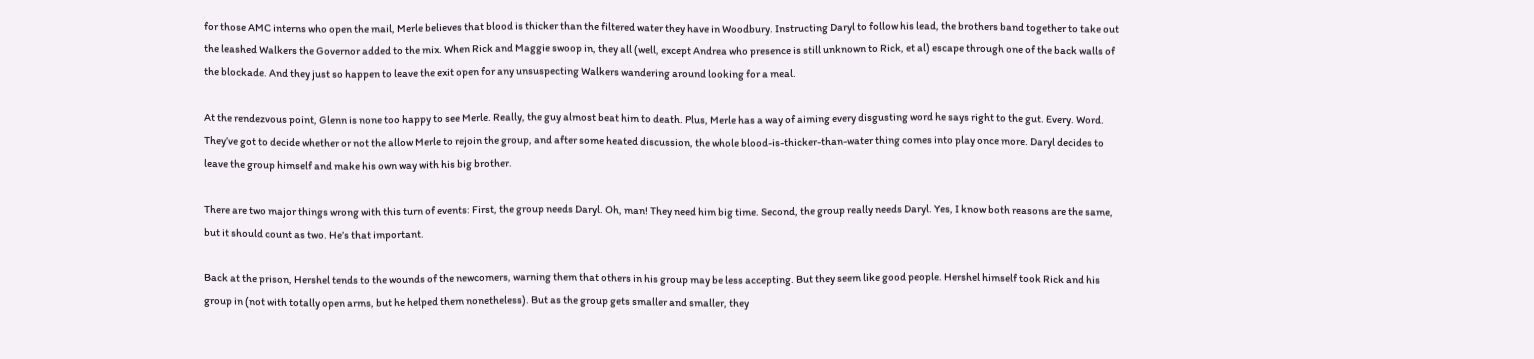for those AMC interns who open the mail, Merle believes that blood is thicker than the filtered water they have in Woodbury. Instructing Daryl to follow his lead, the brothers band together to take out the leashed Walkers the Governor added to the mix. When Rick and Maggie swoop in, they all (well, except Andrea who presence is still unknown to Rick, et al) escape through one of the back walls of the blockade. And they just so happen to leave the exit open for any unsuspecting Walkers wandering around looking for a meal.

At the rendezvous point, Glenn is none too happy to see Merle. Really, the guy almost beat him to death. Plus, Merle has a way of aiming every disgusting word he says right to the gut. Every. Word. They’ve got to decide whether or not the allow Merle to rejoin the group, and after some heated discussion, the whole blood-is-thicker-than-water thing comes into play once more. Daryl decides to leave the group himself and make his own way with his big brother.

There are two major things wrong with this turn of events: First, the group needs Daryl. Oh, man! They need him big time. Second, the group really needs Daryl. Yes, I know both reasons are the same, but it should count as two. He’s that important.

Back at the prison, Hershel tends to the wounds of the newcomers, warning them that others in his group may be less accepting. But they seem like good people. Hershel himself took Rick and his group in (not with totally open arms, but he helped them nonetheless). But as the group gets smaller and smaller, they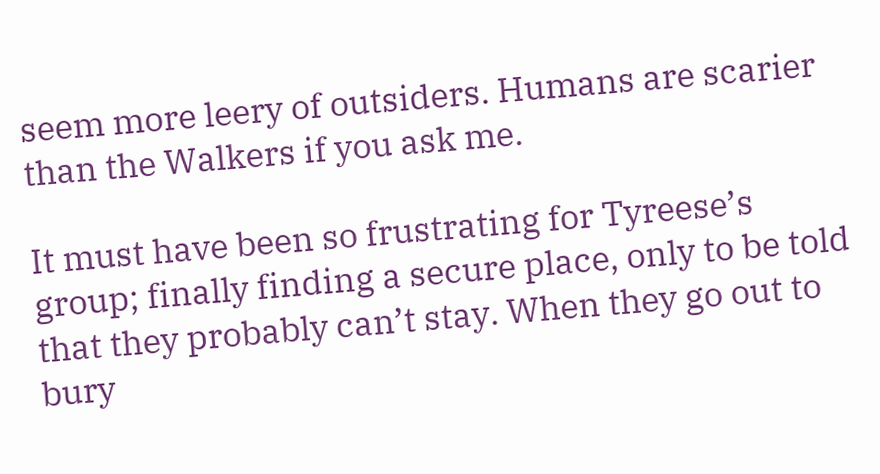seem more leery of outsiders. Humans are scarier than the Walkers if you ask me.

It must have been so frustrating for Tyreese’s group; finally finding a secure place, only to be told that they probably can’t stay. When they go out to bury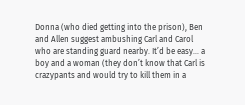Donna (who died getting into the prison), Ben and Allen suggest ambushing Carl and Carol who are standing guard nearby. It’d be easy… a boy and a woman (they don’t know that Carl is crazypants and would try to kill them in a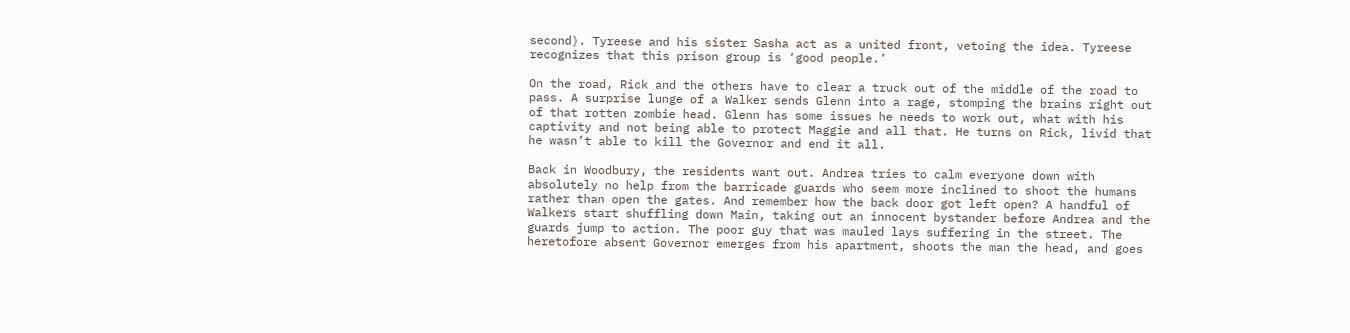second). Tyreese and his sister Sasha act as a united front, vetoing the idea. Tyreese recognizes that this prison group is ‘good people.’

On the road, Rick and the others have to clear a truck out of the middle of the road to pass. A surprise lunge of a Walker sends Glenn into a rage, stomping the brains right out of that rotten zombie head. Glenn has some issues he needs to work out, what with his captivity and not being able to protect Maggie and all that. He turns on Rick, livid that he wasn’t able to kill the Governor and end it all.

Back in Woodbury, the residents want out. Andrea tries to calm everyone down with absolutely no help from the barricade guards who seem more inclined to shoot the humans rather than open the gates. And remember how the back door got left open? A handful of Walkers start shuffling down Main, taking out an innocent bystander before Andrea and the guards jump to action. The poor guy that was mauled lays suffering in the street. The heretofore absent Governor emerges from his apartment, shoots the man the head, and goes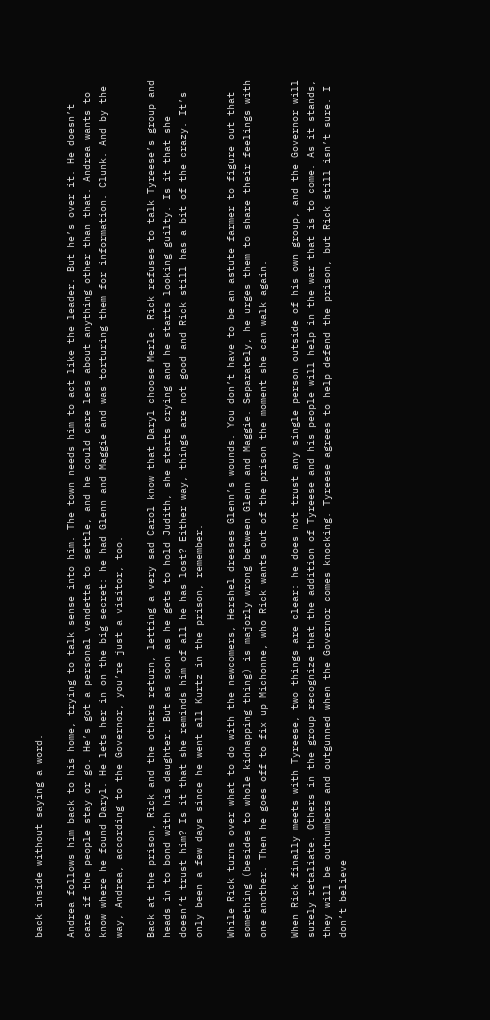back inside without saying a word.

Andrea follows him back to his home, trying to talk sense into him. The town needs him to act like the leader. But he’s over it. He doesn’t care if the people stay or go. He’s got a personal vendetta to settle, and he could care less about anything other than that. Andrea wants to know where he found Daryl. He lets her in on the big secret: he had Glenn and Maggie and was torturing them for information. Clunk. And by the way, Andrea, according to the Governor, you’re just a visitor, too.

Back at the prison, Rick and the others return, letting a very sad Carol know that Daryl choose Merle. Rick refuses to talk Tyreese’s group and heads in to bond with his daughter. But as soon as he gets to hold Judith, she starts crying and he starts looking guilty. Is it that she doesn’t trust him? Is it that she reminds him of all he has lost? Either way, things are not good and Rick still has a bit of the crazy. It’s only been a few days since he went all Kurtz in the prison, remember.

While Rick turns over what to do with the newcomers, Hershel dresses Glenn’s wounds. You don’t have to be an astute farmer to figure out that something (besides to whole kidnapping thing) is majorly wrong between Glenn and Maggie. Separately, he urges them to share their feelings with one another. Then he goes off to fix up Michonne, who Rick wants out of the prison the moment she can walk again.

When Rick finally meets with Tyreese, two things are clear: he does not trust any single person outside of his own group, and the Governor will surely retaliate. Others in the group recognize that the addition of Tyreese and his people will help in the war that is to come. As it stands, they will be outnumbers and outgunned when the Governor comes knocking. Tyreese agrees to help defend the prison, but Rick still isn’t sure. I don’t believe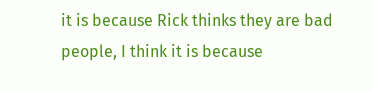it is because Rick thinks they are bad people, I think it is because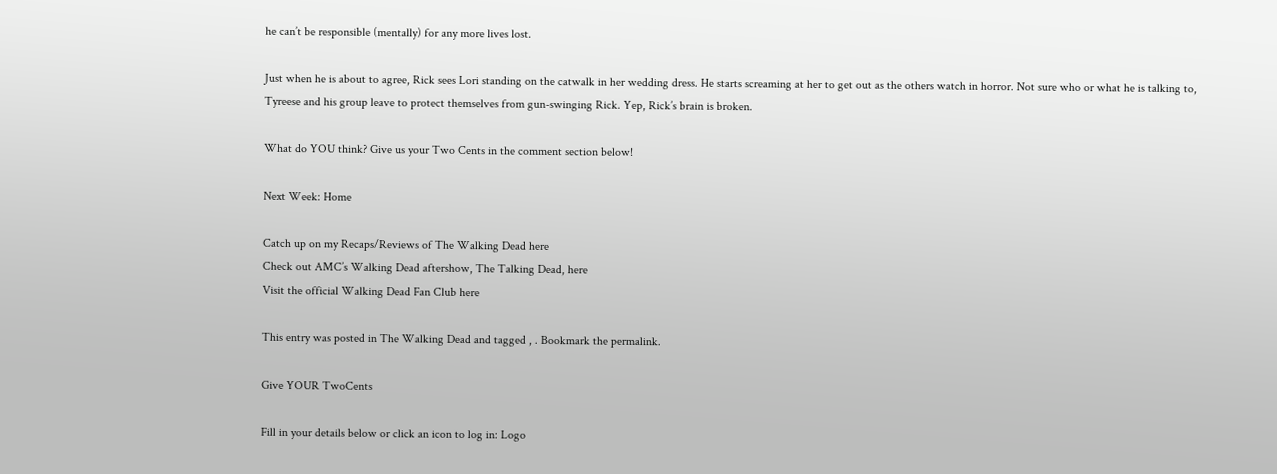he can’t be responsible (mentally) for any more lives lost.

Just when he is about to agree, Rick sees Lori standing on the catwalk in her wedding dress. He starts screaming at her to get out as the others watch in horror. Not sure who or what he is talking to, Tyreese and his group leave to protect themselves from gun-swinging Rick. Yep, Rick’s brain is broken.

What do YOU think? Give us your Two Cents in the comment section below!

Next Week: Home

Catch up on my Recaps/Reviews of The Walking Dead here
Check out AMC’s Walking Dead aftershow, The Talking Dead, here
Visit the official Walking Dead Fan Club here

This entry was posted in The Walking Dead and tagged , . Bookmark the permalink.

Give YOUR TwoCents

Fill in your details below or click an icon to log in: Logo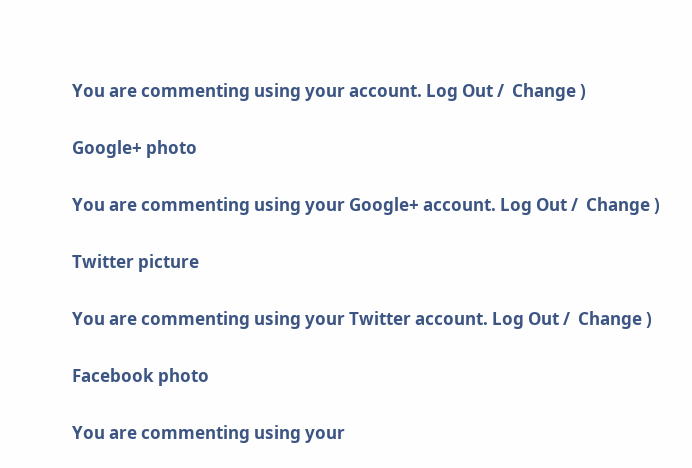You are commenting using your account. Log Out /  Change )

Google+ photo

You are commenting using your Google+ account. Log Out /  Change )

Twitter picture

You are commenting using your Twitter account. Log Out /  Change )

Facebook photo

You are commenting using your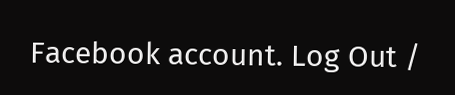Facebook account. Log Out /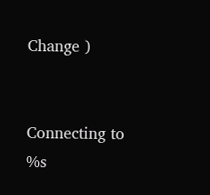Change )


Connecting to %s